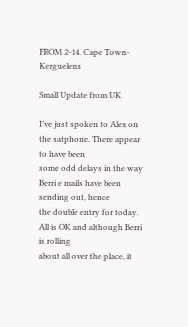FROM 2-14. Cape Town-Kerguelens

Small Update from UK

I’ve just spoken to Alex on the satphone. There appear to have been
some odd delays in the way Berri e mails have been sending out, hence
the double entry for today. All is OK and although Berri is rolling
about all over the place, it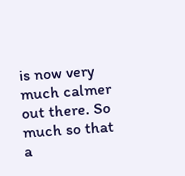is now very much calmer out there. So
much so that a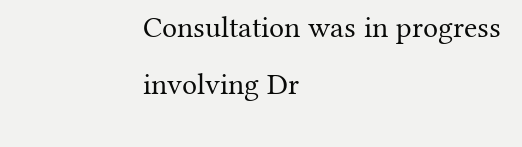Consultation was in progress involving Dr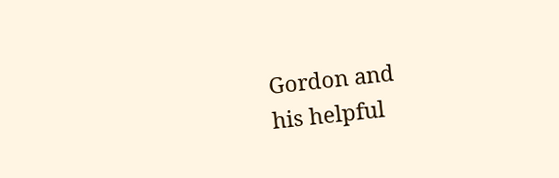Gordon and
his helpful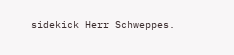sidekick Herr Schweppes.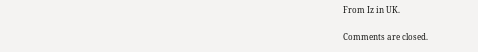From Iz in UK.

Comments are closed.